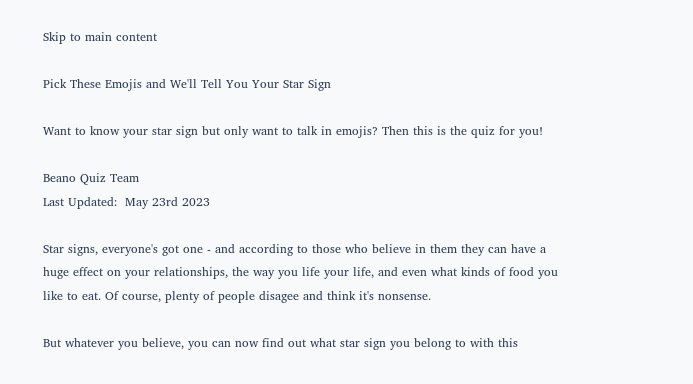Skip to main content

Pick These Emojis and We'll Tell You Your Star Sign

Want to know your star sign but only want to talk in emojis? Then this is the quiz for you!

Beano Quiz Team
Last Updated:  May 23rd 2023

Star signs, everyone's got one - and according to those who believe in them they can have a huge effect on your relationships, the way you life your life, and even what kinds of food you like to eat. Of course, plenty of people disagee and think it's nonsense.

But whatever you believe, you can now find out what star sign you belong to with this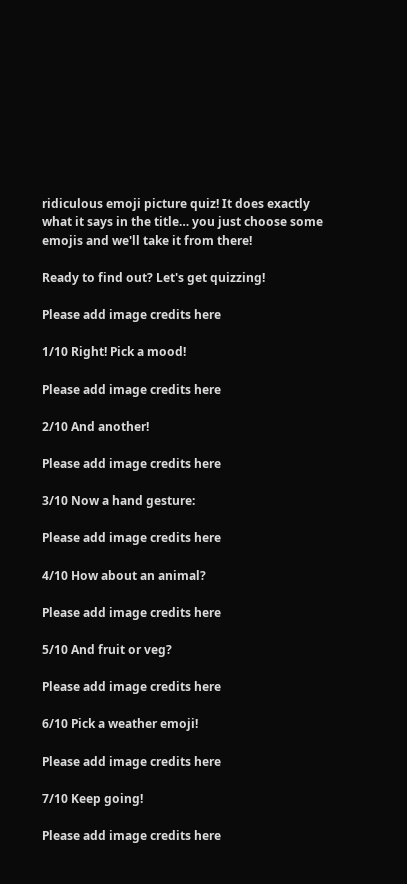ridiculous emoji picture quiz! It does exactly what it says in the title… you just choose some emojis and we'll take it from there!

Ready to find out? Let's get quizzing!

Please add image credits here

1/10 Right! Pick a mood!

Please add image credits here

2/10 And another!

Please add image credits here

3/10 Now a hand gesture:

Please add image credits here

4/10 How about an animal?

Please add image credits here

5/10 And fruit or veg?

Please add image credits here

6/10 Pick a weather emoji!

Please add image credits here

7/10 Keep going!

Please add image credits here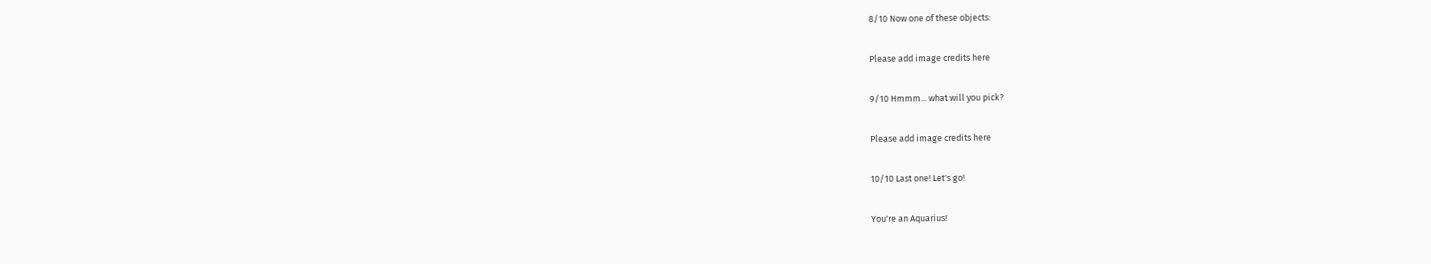8/10 Now one of these objects:

Please add image credits here

9/10 Hmmm... what will you pick?

Please add image credits here

10/10 Last one! Let's go!

You're an Aquarius!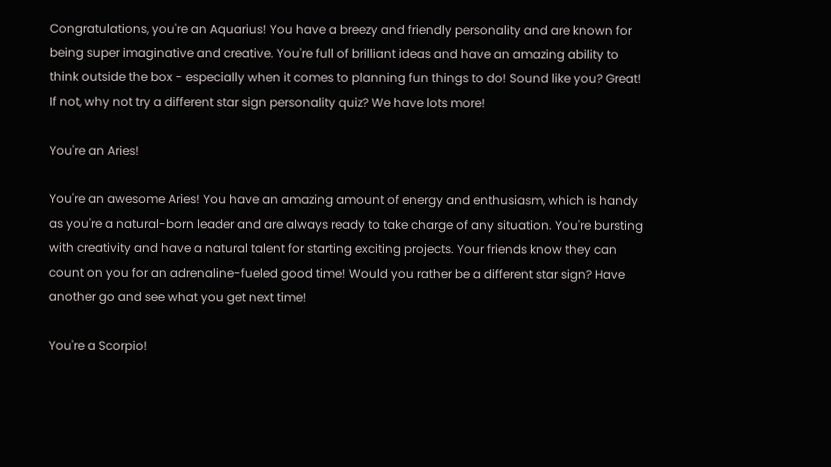Congratulations, you're an Aquarius! You have a breezy and friendly personality and are known for being super imaginative and creative. You're full of brilliant ideas and have an amazing ability to think outside the box - especially when it comes to planning fun things to do! Sound like you? Great! If not, why not try a different star sign personality quiz? We have lots more!

You're an Aries!

You're an awesome Aries! You have an amazing amount of energy and enthusiasm, which is handy as you're a natural-born leader and are always ready to take charge of any situation. You're bursting with creativity and have a natural talent for starting exciting projects. Your friends know they can count on you for an adrenaline-fueled good time! Would you rather be a different star sign? Have another go and see what you get next time!

You're a Scorpio!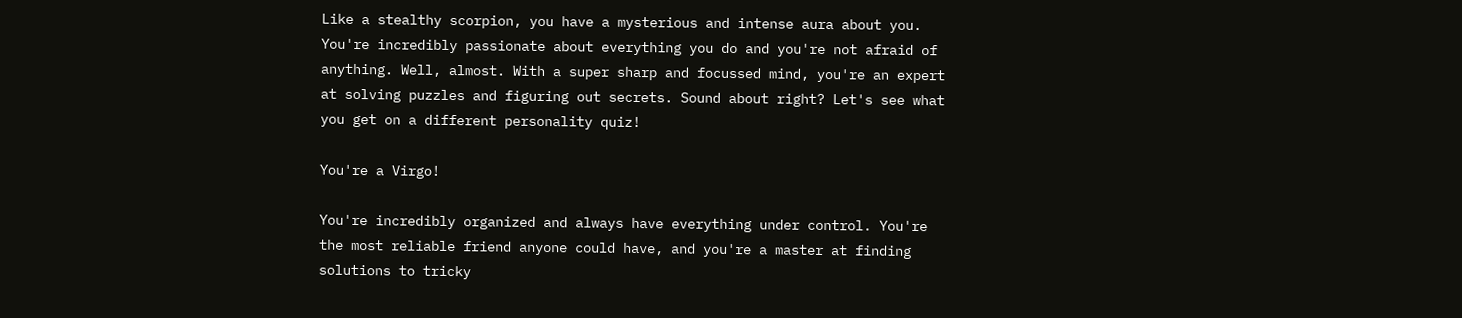Like a stealthy scorpion, you have a mysterious and intense aura about you. You're incredibly passionate about everything you do and you're not afraid of anything. Well, almost. With a super sharp and focussed mind, you're an expert at solving puzzles and figuring out secrets. Sound about right? Let's see what you get on a different personality quiz!

You're a Virgo!

You're incredibly organized and always have everything under control. You're the most reliable friend anyone could have, and you're a master at finding solutions to tricky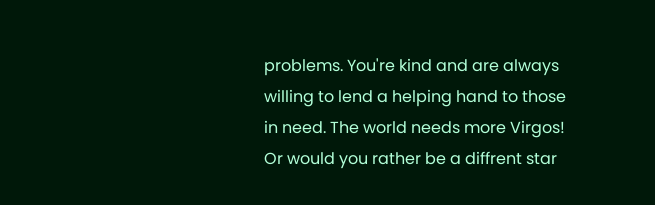problems. You're kind and are always willing to lend a helping hand to those in need. The world needs more Virgos! Or would you rather be a diffrent star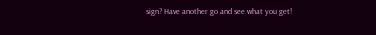sign? Have another go and see what you get!